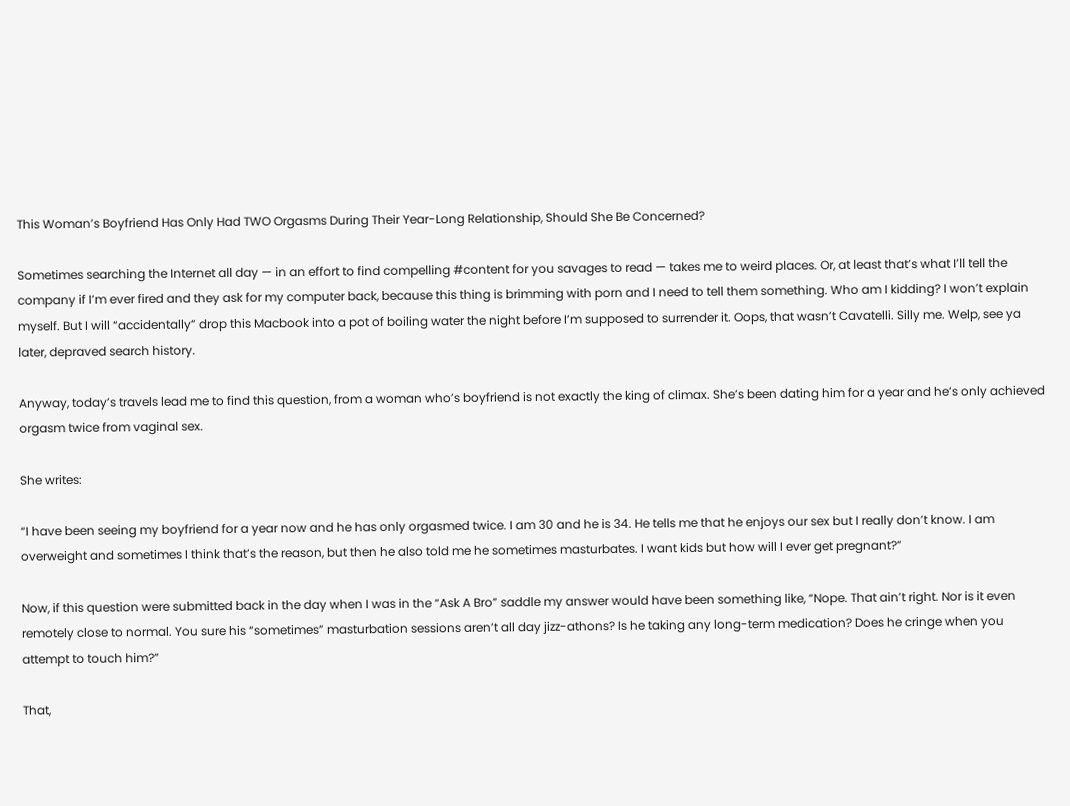This Woman’s Boyfriend Has Only Had TWO Orgasms During Their Year-Long Relationship, Should She Be Concerned?

Sometimes searching the Internet all day — in an effort to find compelling #content for you savages to read — takes me to weird places. Or, at least that’s what I’ll tell the company if I’m ever fired and they ask for my computer back, because this thing is brimming with porn and I need to tell them something. Who am I kidding? I won’t explain myself. But I will “accidentally” drop this Macbook into a pot of boiling water the night before I’m supposed to surrender it. Oops, that wasn’t Cavatelli. Silly me. Welp, see ya later, depraved search history.

Anyway, today’s travels lead me to find this question, from a woman who’s boyfriend is not exactly the king of climax. She’s been dating him for a year and he’s only achieved orgasm twice from vaginal sex.

She writes:

“I have been seeing my boyfriend for a year now and he has only orgasmed twice. I am 30 and he is 34. He tells me that he enjoys our sex but I really don’t know. I am overweight and sometimes I think that’s the reason, but then he also told me he sometimes masturbates. I want kids but how will I ever get pregnant?”

Now, if this question were submitted back in the day when I was in the “Ask A Bro” saddle my answer would have been something like, “Nope. That ain’t right. Nor is it even remotely close to normal. You sure his “sometimes” masturbation sessions aren’t all day jizz-athons? Is he taking any long-term medication? Does he cringe when you attempt to touch him?”

That,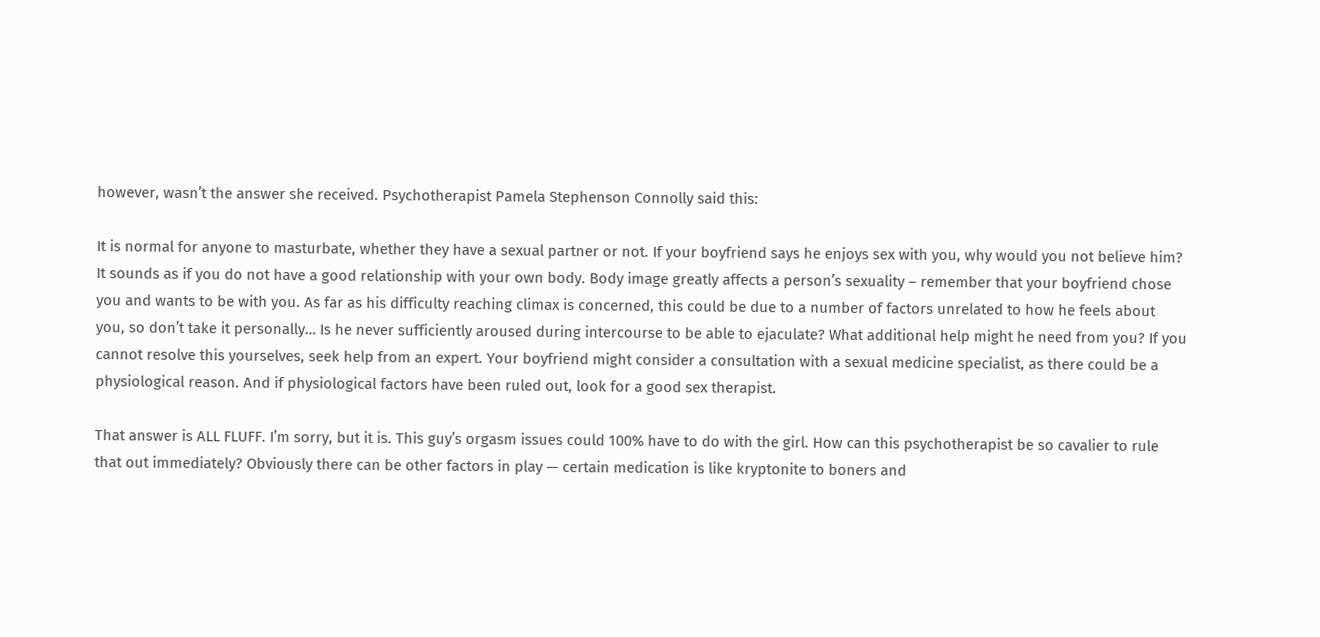however, wasn’t the answer she received. Psychotherapist Pamela Stephenson Connolly said this:

It is normal for anyone to masturbate, whether they have a sexual partner or not. If your boyfriend says he enjoys sex with you, why would you not believe him? It sounds as if you do not have a good relationship with your own body. Body image greatly affects a person’s sexuality – remember that your boyfriend chose you and wants to be with you. As far as his difficulty reaching climax is concerned, this could be due to a number of factors unrelated to how he feels about you, so don’t take it personally… Is he never sufficiently aroused during intercourse to be able to ejaculate? What additional help might he need from you? If you cannot resolve this yourselves, seek help from an expert. Your boyfriend might consider a consultation with a sexual medicine specialist, as there could be a physiological reason. And if physiological factors have been ruled out, look for a good sex therapist.

That answer is ALL FLUFF. I’m sorry, but it is. This guy’s orgasm issues could 100% have to do with the girl. How can this psychotherapist be so cavalier to rule that out immediately? Obviously there can be other factors in play — certain medication is like kryptonite to boners and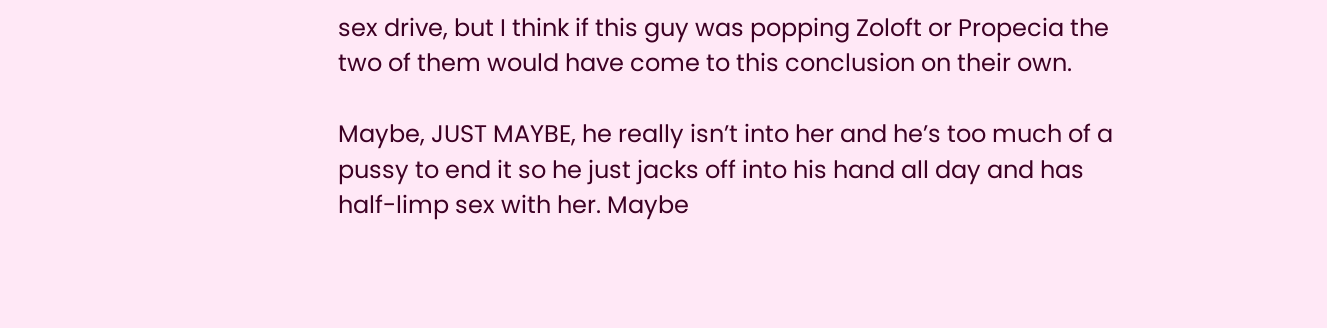sex drive, but I think if this guy was popping Zoloft or Propecia the two of them would have come to this conclusion on their own.

Maybe, JUST MAYBE, he really isn’t into her and he’s too much of a pussy to end it so he just jacks off into his hand all day and has half-limp sex with her. Maybe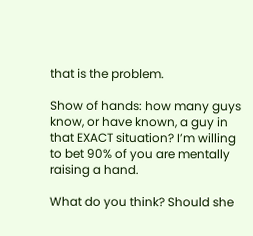that is the problem.

Show of hands: how many guys know, or have known, a guy in that EXACT situation? I’m willing to bet 90% of you are mentally raising a hand.

What do you think? Should she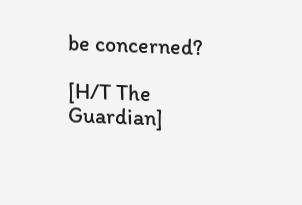be concerned?

[H/T The Guardian]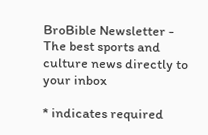BroBible Newsletter - The best sports and culture news directly to your inbox

* indicates required